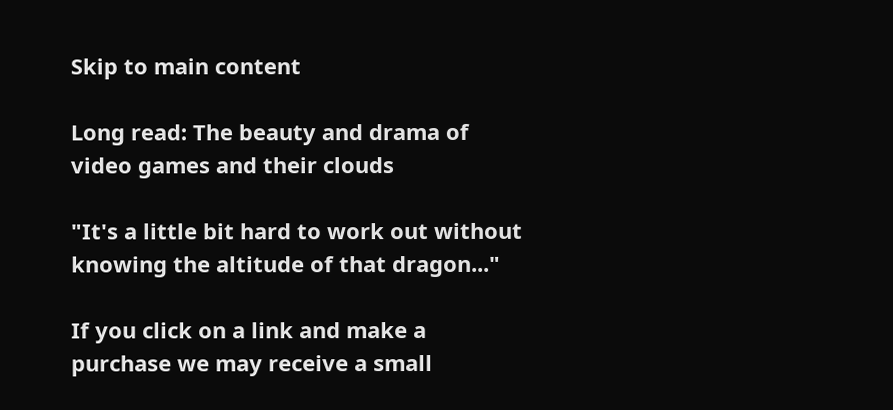Skip to main content

Long read: The beauty and drama of video games and their clouds

"It's a little bit hard to work out without knowing the altitude of that dragon..."

If you click on a link and make a purchase we may receive a small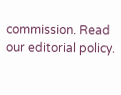commission. Read our editorial policy.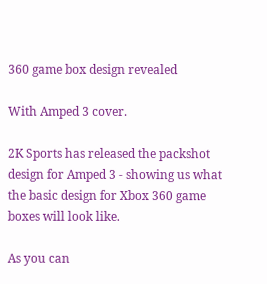360 game box design revealed

With Amped 3 cover.

2K Sports has released the packshot design for Amped 3 - showing us what the basic design for Xbox 360 game boxes will look like.

As you can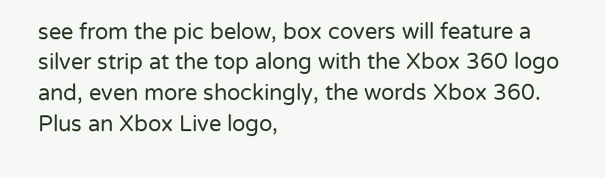see from the pic below, box covers will feature a silver strip at the top along with the Xbox 360 logo and, even more shockingly, the words Xbox 360. Plus an Xbox Live logo,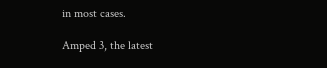in most cases.

Amped 3, the latest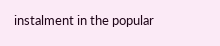instalment in the popular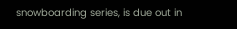snowboarding series, is due out in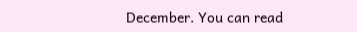December. You can read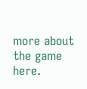more about the game here.